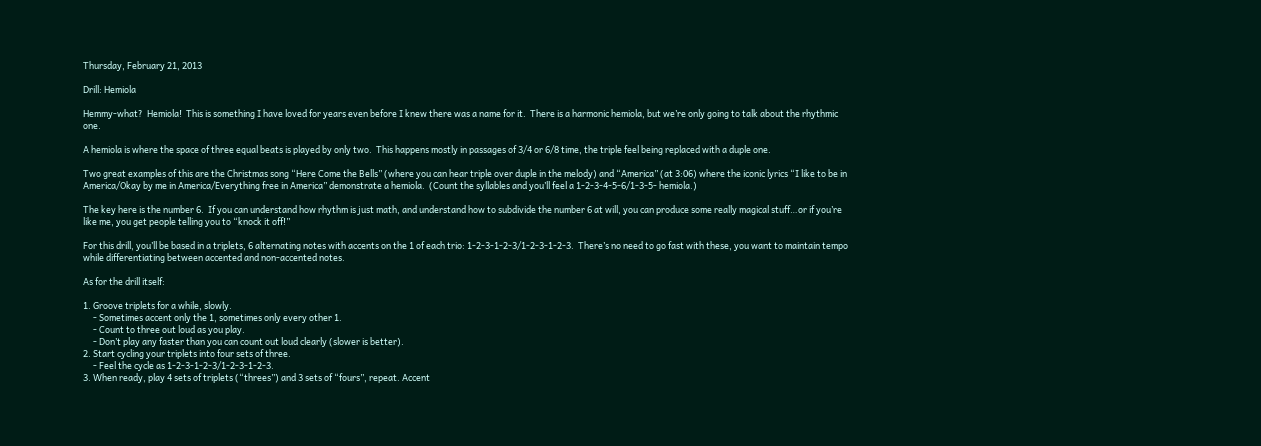Thursday, February 21, 2013

Drill: Hemiola

Hemmy-what?  Hemiola!  This is something I have loved for years even before I knew there was a name for it.  There is a harmonic hemiola, but we’re only going to talk about the rhythmic one.

A hemiola is where the space of three equal beats is played by only two.  This happens mostly in passages of 3/4 or 6/8 time, the triple feel being replaced with a duple one.

Two great examples of this are the Christmas song “Here Come the Bells” (where you can hear triple over duple in the melody) and “America” (at 3:06) where the iconic lyrics “I like to be in America/Okay by me in America/Everything free in America” demonstrate a hemiola.  (Count the syllables and you’ll feel a 1-2-3-4-5-6/1-3-5- hemiola.)

The key here is the number 6.  If you can understand how rhythm is just math, and understand how to subdivide the number 6 at will, you can produce some really magical stuff…or if you’re like me, you get people telling you to “knock it off!”

For this drill, you’ll be based in a triplets, 6 alternating notes with accents on the 1 of each trio: 1-2-3-1-2-3/1-2-3-1-2-3.  There’s no need to go fast with these, you want to maintain tempo while differentiating between accented and non-accented notes.

As for the drill itself:

1. Groove triplets for a while, slowly.
     - Sometimes accent only the 1, sometimes only every other 1.
     - Count to three out loud as you play.
     - Don’t play any faster than you can count out loud clearly (slower is better).
2. Start cycling your triplets into four sets of three.
     - Feel the cycle as 1-2-3-1-2-3/1-2-3-1-2-3.
3. When ready, play 4 sets of triplets (“threes”) and 3 sets of “fours”, repeat. Accent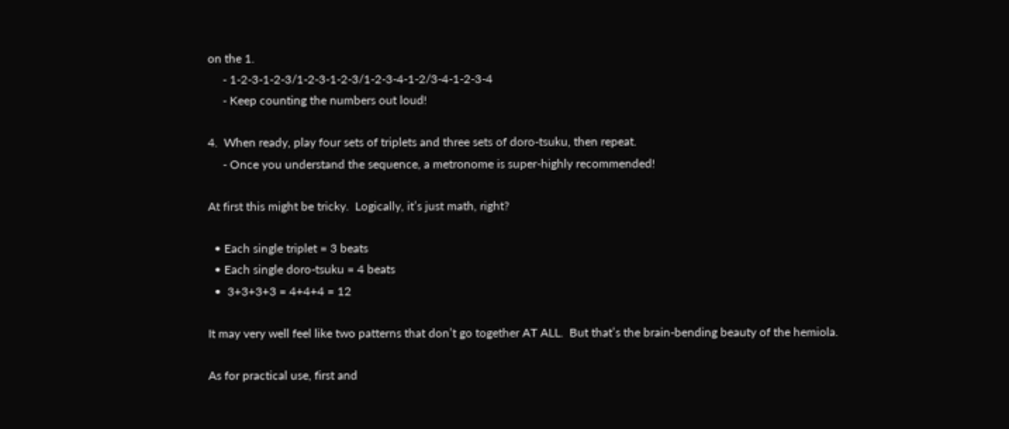on the 1.
     - 1-2-3-1-2-3/1-2-3-1-2-3/1-2-3-4-1-2/3-4-1-2-3-4
     - Keep counting the numbers out loud!

4.  When ready, play four sets of triplets and three sets of doro-tsuku, then repeat.
     - Once you understand the sequence, a metronome is super-highly recommended!

At first this might be tricky.  Logically, it’s just math, right?

  • Each single triplet = 3 beats
  • Each single doro-tsuku = 4 beats
  •  3+3+3+3 = 4+4+4 = 12

It may very well feel like two patterns that don’t go together AT ALL.  But that’s the brain-bending beauty of the hemiola.

As for practical use, first and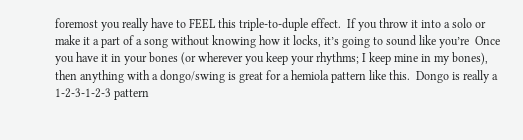foremost you really have to FEEL this triple-to-duple effect.  If you throw it into a solo or make it a part of a song without knowing how it locks, it’s going to sound like you’re  Once you have it in your bones (or wherever you keep your rhythms; I keep mine in my bones), then anything with a dongo/swing is great for a hemiola pattern like this.  Dongo is really a 1-2-3-1-2-3 pattern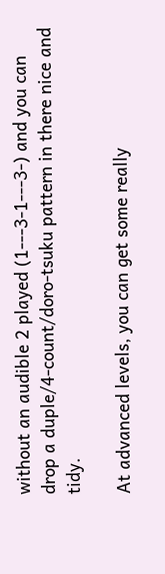without an audible 2 played (1---3-1---3-) and you can drop a duple/4-count/doro-tsuku pattern in there nice and tidy.

At advanced levels, you can get some really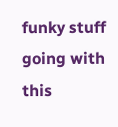funky stuff going with this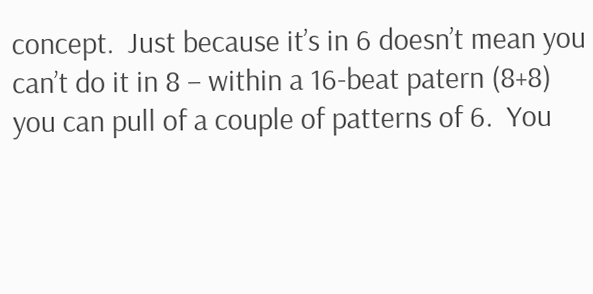concept.  Just because it’s in 6 doesn’t mean you can’t do it in 8 – within a 16-beat patern (8+8) you can pull of a couple of patterns of 6.  You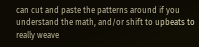can cut and paste the patterns around if you understand the math, and/or shift to upbeats to really weave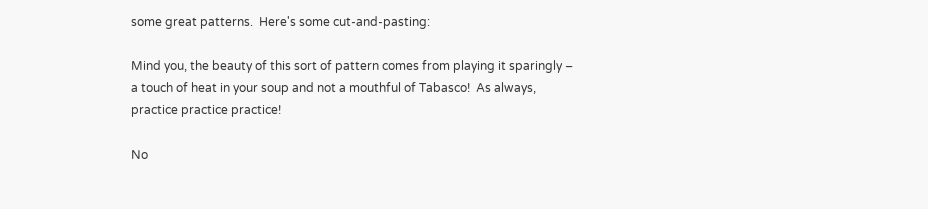some great patterns.  Here's some cut-and-pasting:

Mind you, the beauty of this sort of pattern comes from playing it sparingly – a touch of heat in your soup and not a mouthful of Tabasco!  As always, practice practice practice!

No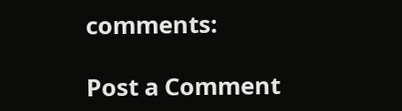comments:

Post a Comment